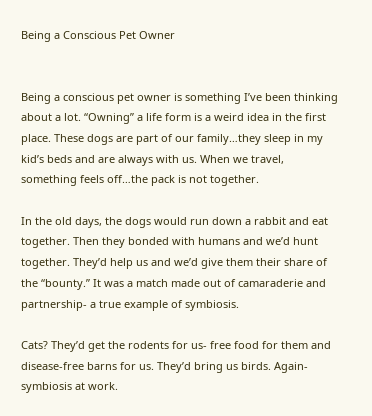Being a Conscious Pet Owner


Being a conscious pet owner is something I’ve been thinking about a lot. “Owning” a life form is a weird idea in the first place. These dogs are part of our family…they sleep in my kid’s beds and are always with us. When we travel, something feels off…the pack is not together.

In the old days, the dogs would run down a rabbit and eat together. Then they bonded with humans and we’d hunt together. They’d help us and we’d give them their share of the “bounty.” It was a match made out of camaraderie and partnership- a true example of symbiosis.

Cats? They’d get the rodents for us- free food for them and disease-free barns for us. They’d bring us birds. Again- symbiosis at work.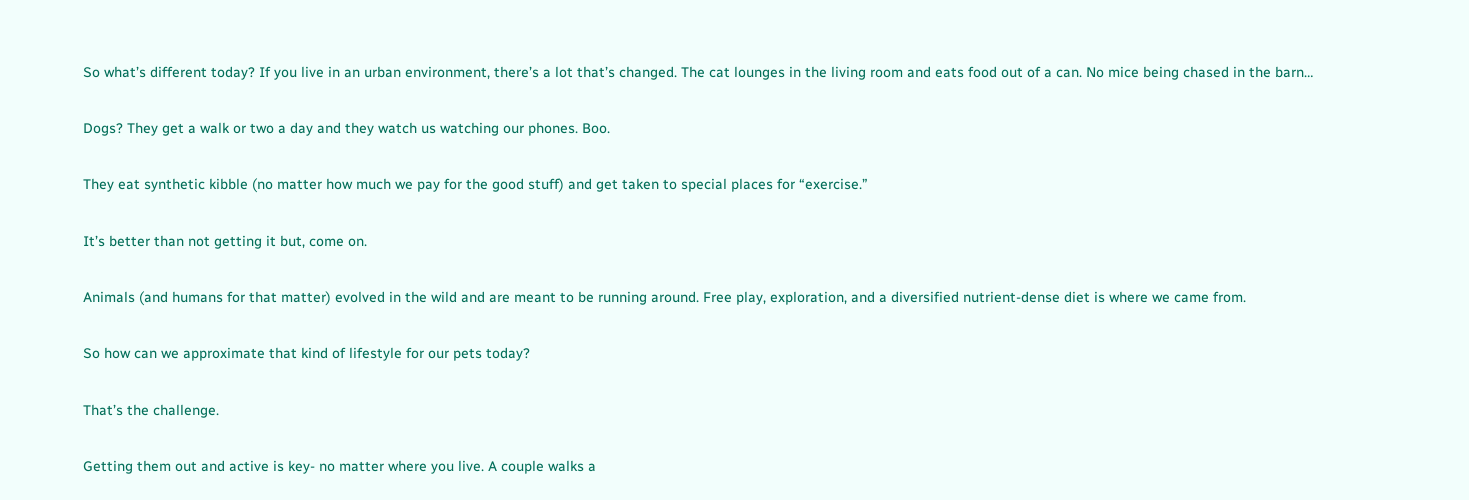So what’s different today? If you live in an urban environment, there’s a lot that’s changed. The cat lounges in the living room and eats food out of a can. No mice being chased in the barn…

Dogs? They get a walk or two a day and they watch us watching our phones. Boo.

They eat synthetic kibble (no matter how much we pay for the good stuff) and get taken to special places for “exercise.”

It’s better than not getting it but, come on.

Animals (and humans for that matter) evolved in the wild and are meant to be running around. Free play, exploration, and a diversified nutrient-dense diet is where we came from.

So how can we approximate that kind of lifestyle for our pets today?

That’s the challenge.

Getting them out and active is key- no matter where you live. A couple walks a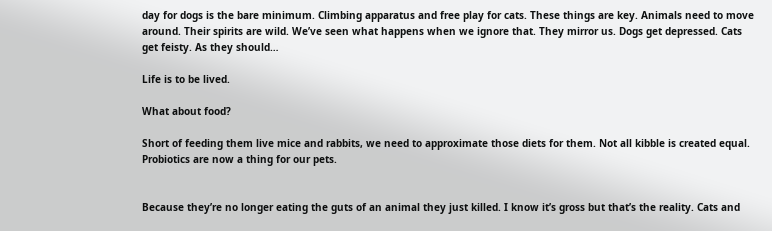day for dogs is the bare minimum. Climbing apparatus and free play for cats. These things are key. Animals need to move around. Their spirits are wild. We’ve seen what happens when we ignore that. They mirror us. Dogs get depressed. Cats get feisty. As they should…

Life is to be lived.

What about food?

Short of feeding them live mice and rabbits, we need to approximate those diets for them. Not all kibble is created equal. Probiotics are now a thing for our pets.


Because they’re no longer eating the guts of an animal they just killed. I know it’s gross but that’s the reality. Cats and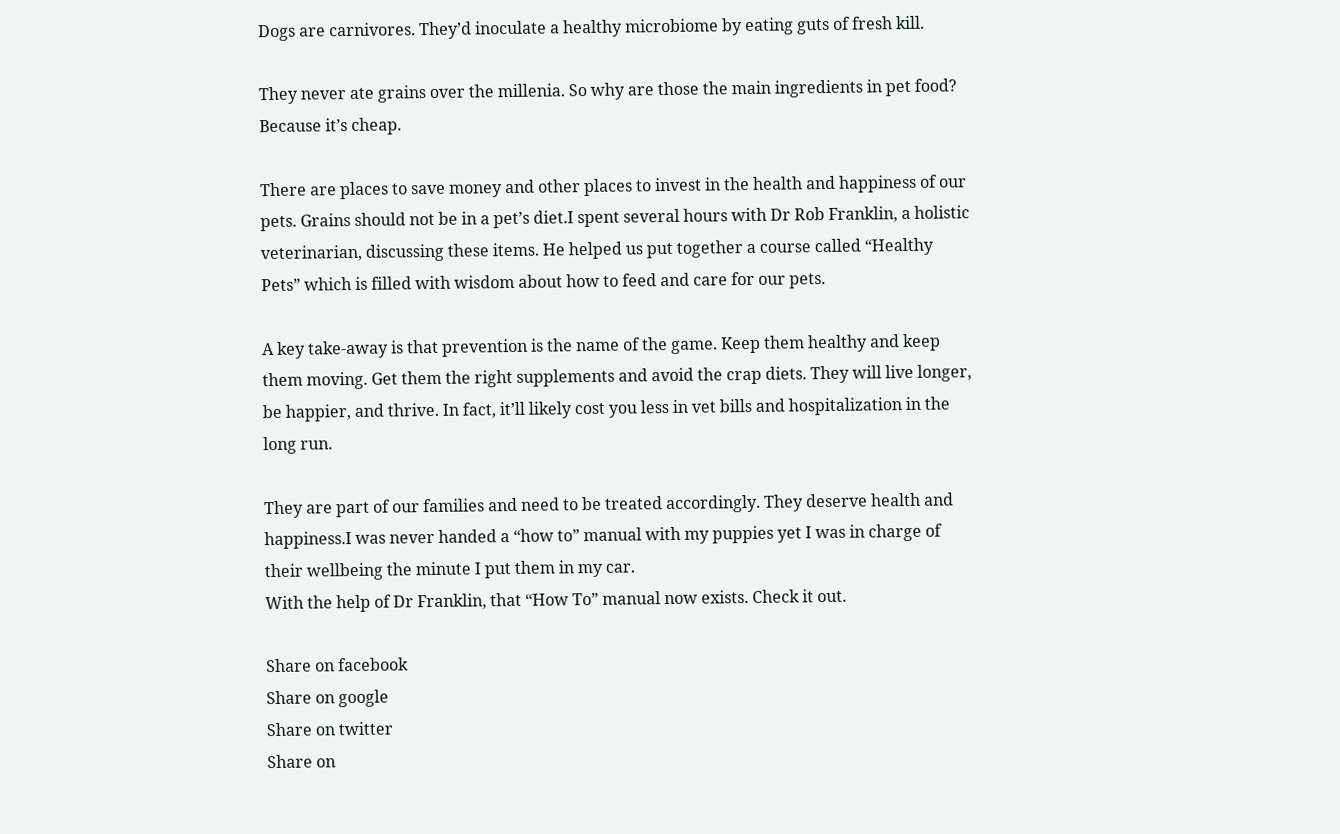Dogs are carnivores. They’d inoculate a healthy microbiome by eating guts of fresh kill.

They never ate grains over the millenia. So why are those the main ingredients in pet food? Because it’s cheap.

There are places to save money and other places to invest in the health and happiness of our pets. Grains should not be in a pet’s diet.I spent several hours with Dr Rob Franklin, a holistic veterinarian, discussing these items. He helped us put together a course called “Healthy Pets” which is filled with wisdom about how to feed and care for our pets.

A key take-away is that prevention is the name of the game. Keep them healthy and keep them moving. Get them the right supplements and avoid the crap diets. They will live longer, be happier, and thrive. In fact, it’ll likely cost you less in vet bills and hospitalization in the long run.

They are part of our families and need to be treated accordingly. They deserve health and happiness.I was never handed a “how to” manual with my puppies yet I was in charge of their wellbeing the minute I put them in my car.
With the help of Dr Franklin, that “How To” manual now exists. Check it out.

Share on facebook
Share on google
Share on twitter
Share on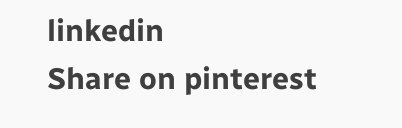linkedin
Share on pinterest